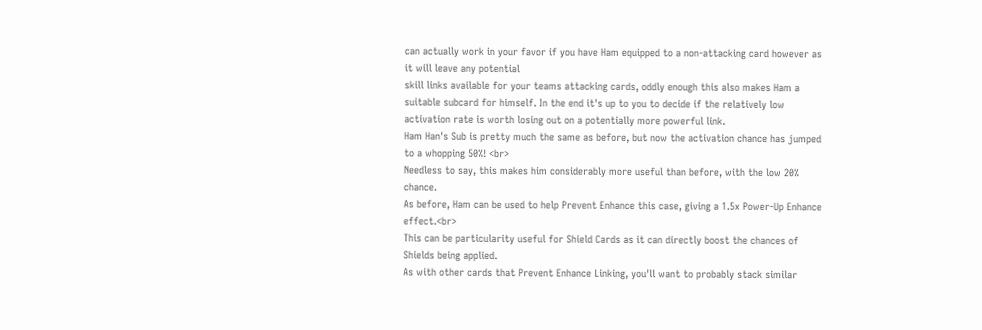can actually work in your favor if you have Ham equipped to a non-attacking card however as it will leave any potential
skill links available for your teams attacking cards, oddly enough this also makes Ham a suitable subcard for himself. In the end it's up to you to decide if the relatively low activation rate is worth losing out on a potentially more powerful link.
Ham Han's Sub is pretty much the same as before, but now the activation chance has jumped to a whopping 50%! <br>
Needless to say, this makes him considerably more useful than before, with the low 20% chance.
As before, Ham can be used to help Prevent Enhance this case, giving a 1.5x Power-Up Enhance effect.<br>
This can be particularity useful for Shield Cards as it can directly boost the chances of Shields being applied.
As with other cards that Prevent Enhance Linking, you'll want to probably stack similar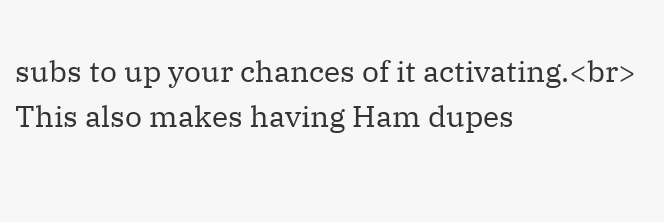subs to up your chances of it activating.<br>
This also makes having Ham dupes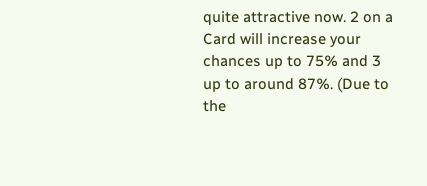quite attractive now. 2 on a Card will increase your chances up to 75% and 3 up to around 87%. (Due to the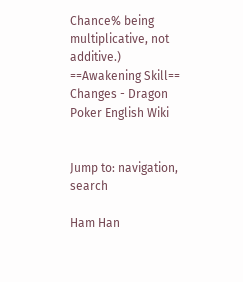Chance% being multiplicative, not additive.)
==Awakening Skill==
Changes - Dragon Poker English Wiki


Jump to: navigation, search

Ham Han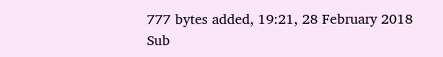777 bytes added, 19:21, 28 February 2018
Sub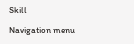Skill

Navigation menu